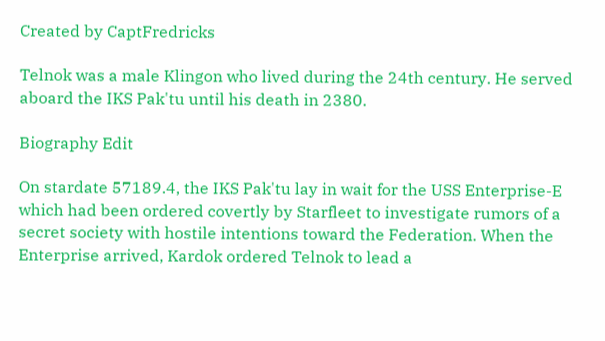Created by CaptFredricks

Telnok was a male Klingon who lived during the 24th century. He served aboard the IKS Pak'tu until his death in 2380.

Biography Edit

On stardate 57189.4, the IKS Pak'tu lay in wait for the USS Enterprise-E which had been ordered covertly by Starfleet to investigate rumors of a secret society with hostile intentions toward the Federation. When the Enterprise arrived, Kardok ordered Telnok to lead a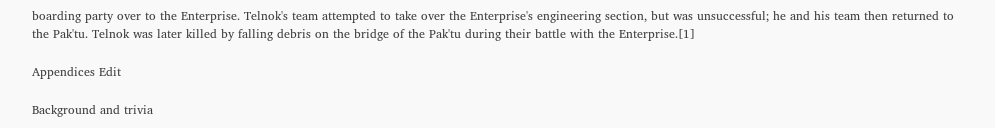boarding party over to the Enterprise. Telnok's team attempted to take over the Enterprise's engineering section, but was unsuccessful; he and his team then returned to the Pak'tu. Telnok was later killed by falling debris on the bridge of the Pak'tu during their battle with the Enterprise.[1]

Appendices Edit

Background and trivia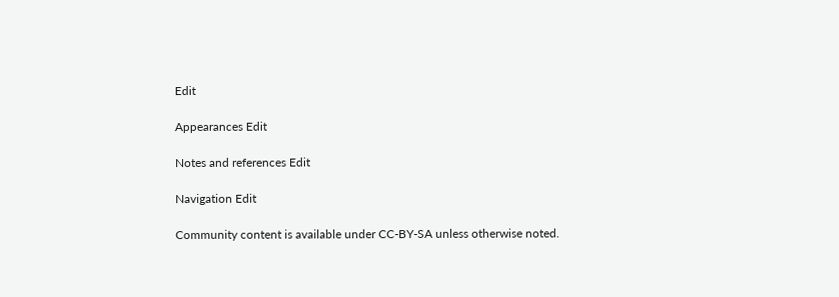Edit

Appearances Edit

Notes and references Edit

Navigation Edit

Community content is available under CC-BY-SA unless otherwise noted.